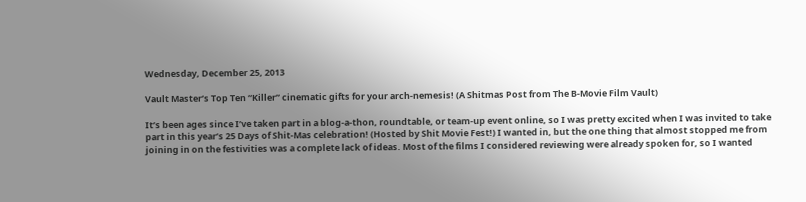Wednesday, December 25, 2013

Vault Master’s Top Ten “Killer” cinematic gifts for your arch-nemesis! (A Shitmas Post from The B-Movie Film Vault)

It’s been ages since I’ve taken part in a blog-a-thon, roundtable, or team-up event online, so I was pretty excited when I was invited to take part in this year’s 25 Days of Shit-Mas celebration! (Hosted by Shit Movie Fest!) I wanted in, but the one thing that almost stopped me from joining in on the festivities was a complete lack of ideas. Most of the films I considered reviewing were already spoken for, so I wanted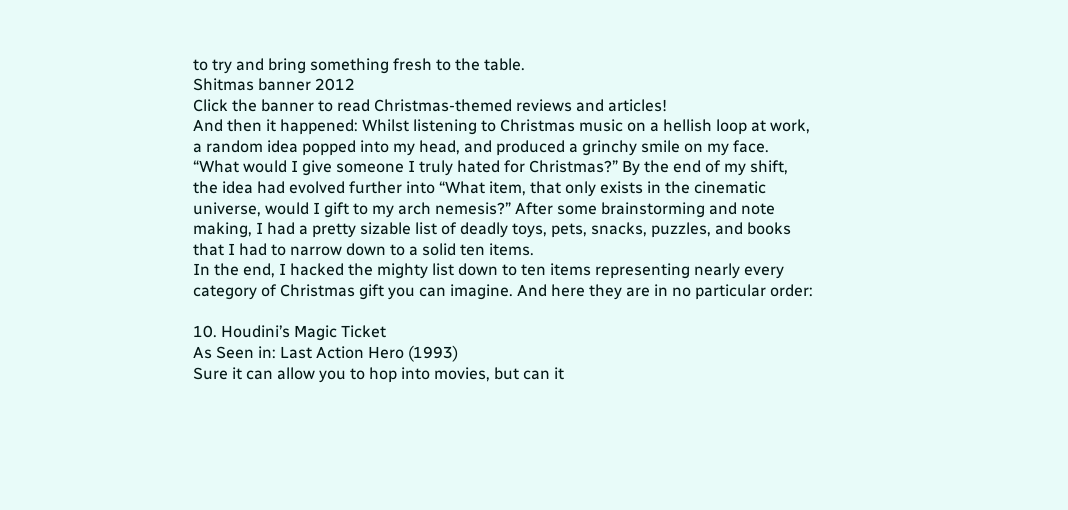to try and bring something fresh to the table.
Shitmas banner 2012
Click the banner to read Christmas-themed reviews and articles!
And then it happened: Whilst listening to Christmas music on a hellish loop at work, a random idea popped into my head, and produced a grinchy smile on my face. “What would I give someone I truly hated for Christmas?” By the end of my shift, the idea had evolved further into “What item, that only exists in the cinematic universe, would I gift to my arch nemesis?” After some brainstorming and note making, I had a pretty sizable list of deadly toys, pets, snacks, puzzles, and books that I had to narrow down to a solid ten items.
In the end, I hacked the mighty list down to ten items representing nearly every category of Christmas gift you can imagine. And here they are in no particular order:

10. Houdini’s Magic Ticket
As Seen in: Last Action Hero (1993)
Sure it can allow you to hop into movies, but can it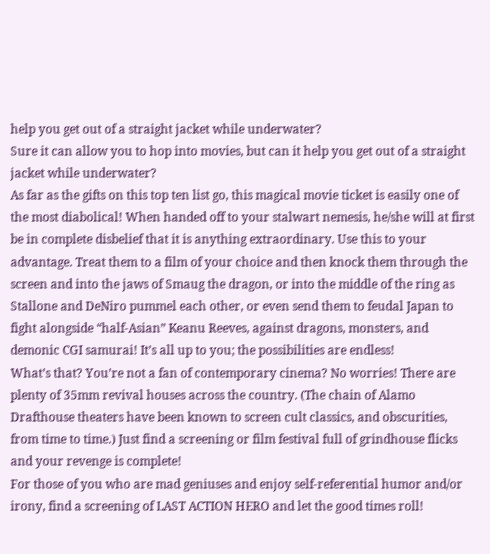help you get out of a straight jacket while underwater?
Sure it can allow you to hop into movies, but can it help you get out of a straight jacket while underwater?
As far as the gifts on this top ten list go, this magical movie ticket is easily one of the most diabolical! When handed off to your stalwart nemesis, he/she will at first be in complete disbelief that it is anything extraordinary. Use this to your advantage. Treat them to a film of your choice and then knock them through the screen and into the jaws of Smaug the dragon, or into the middle of the ring as Stallone and DeNiro pummel each other, or even send them to feudal Japan to fight alongside “half-Asian” Keanu Reeves, against dragons, monsters, and demonic CGI samurai! It’s all up to you; the possibilities are endless!
What’s that? You’re not a fan of contemporary cinema? No worries! There are plenty of 35mm revival houses across the country. (The chain of Alamo Drafthouse theaters have been known to screen cult classics, and obscurities, from time to time.) Just find a screening or film festival full of grindhouse flicks and your revenge is complete!
For those of you who are mad geniuses and enjoy self-referential humor and/or irony, find a screening of LAST ACTION HERO and let the good times roll!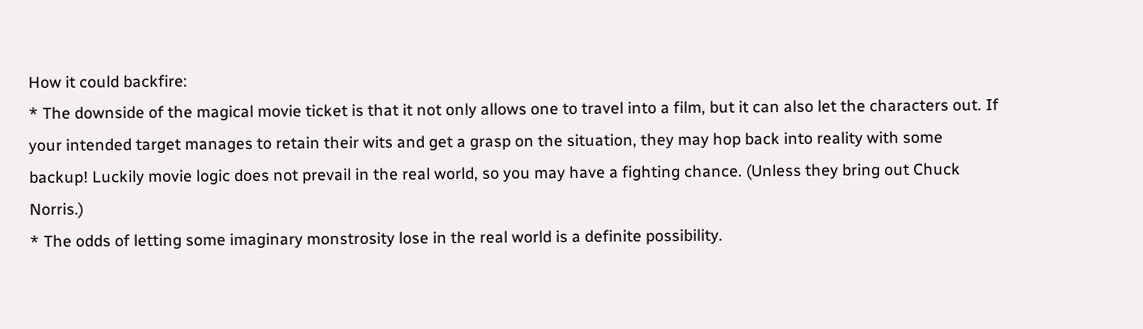How it could backfire:
* The downside of the magical movie ticket is that it not only allows one to travel into a film, but it can also let the characters out. If your intended target manages to retain their wits and get a grasp on the situation, they may hop back into reality with some backup! Luckily movie logic does not prevail in the real world, so you may have a fighting chance. (Unless they bring out Chuck Norris.)
* The odds of letting some imaginary monstrosity lose in the real world is a definite possibility.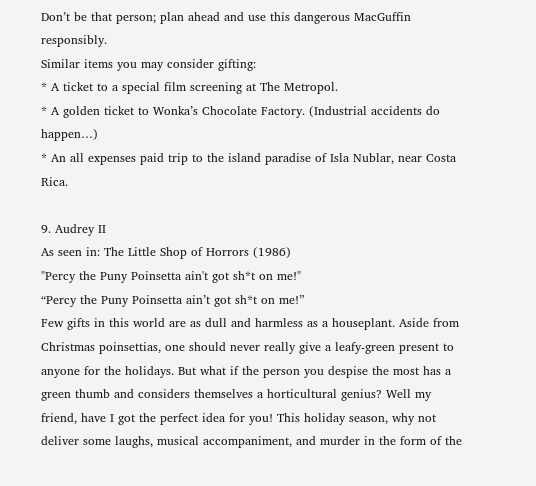Don’t be that person; plan ahead and use this dangerous MacGuffin responsibly.
Similar items you may consider gifting:
* A ticket to a special film screening at The Metropol.
* A golden ticket to Wonka’s Chocolate Factory. (Industrial accidents do happen…)
* An all expenses paid trip to the island paradise of Isla Nublar, near Costa Rica.

9. Audrey II
As seen in: The Little Shop of Horrors (1986)
"Percy the Puny Poinsetta ain't got sh*t on me!"
“Percy the Puny Poinsetta ain’t got sh*t on me!”
Few gifts in this world are as dull and harmless as a houseplant. Aside from Christmas poinsettias, one should never really give a leafy-green present to anyone for the holidays. But what if the person you despise the most has a green thumb and considers themselves a horticultural genius? Well my friend, have I got the perfect idea for you! This holiday season, why not deliver some laughs, musical accompaniment, and murder in the form of the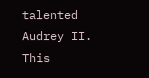talented Audrey II. This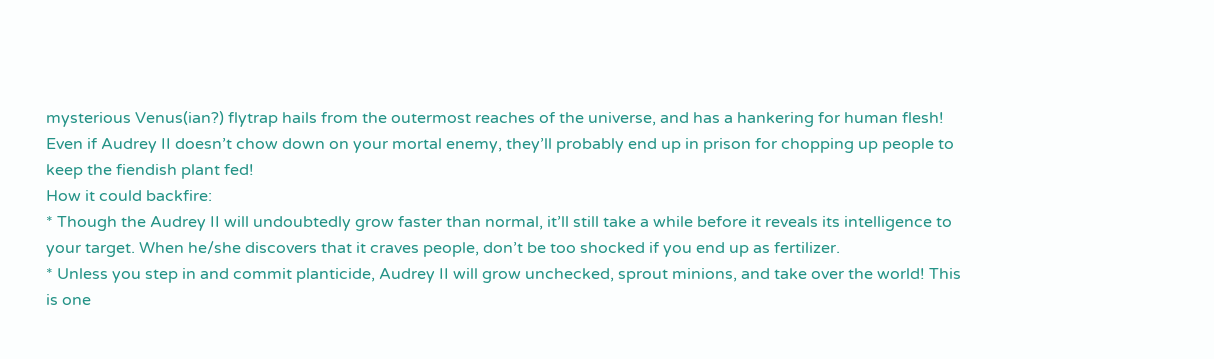mysterious Venus(ian?) flytrap hails from the outermost reaches of the universe, and has a hankering for human flesh! Even if Audrey II doesn’t chow down on your mortal enemy, they’ll probably end up in prison for chopping up people to keep the fiendish plant fed!
How it could backfire:
* Though the Audrey II will undoubtedly grow faster than normal, it’ll still take a while before it reveals its intelligence to your target. When he/she discovers that it craves people, don’t be too shocked if you end up as fertilizer.
* Unless you step in and commit planticide, Audrey II will grow unchecked, sprout minions, and take over the world! This is one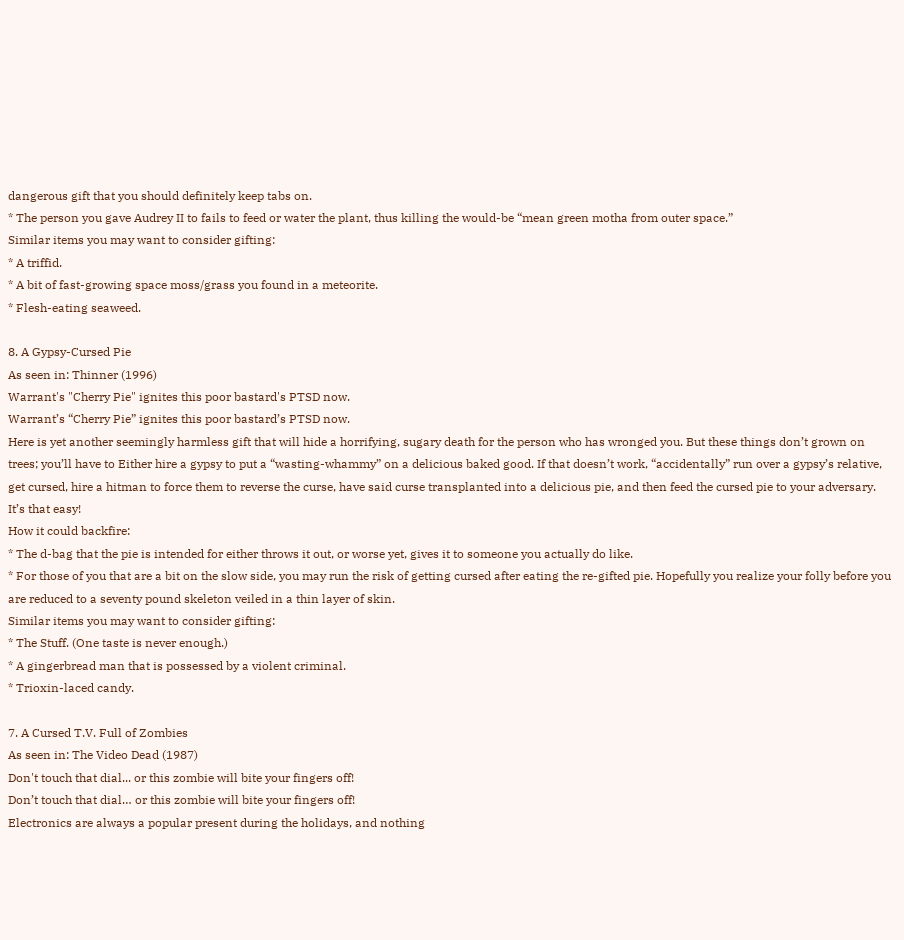dangerous gift that you should definitely keep tabs on.
* The person you gave Audrey II to fails to feed or water the plant, thus killing the would-be “mean green motha from outer space.”
Similar items you may want to consider gifting:
* A triffid.
* A bit of fast-growing space moss/grass you found in a meteorite.
* Flesh-eating seaweed.

8. A Gypsy-Cursed Pie
As seen in: Thinner (1996)
Warrant's "Cherry Pie" ignites this poor bastard's PTSD now.
Warrant’s “Cherry Pie” ignites this poor bastard’s PTSD now.
Here is yet another seemingly harmless gift that will hide a horrifying, sugary death for the person who has wronged you. But these things don’t grown on trees; you’ll have to Either hire a gypsy to put a “wasting-whammy” on a delicious baked good. If that doesn’t work, “accidentally” run over a gypsy’s relative, get cursed, hire a hitman to force them to reverse the curse, have said curse transplanted into a delicious pie, and then feed the cursed pie to your adversary. It’s that easy!
How it could backfire:
* The d-bag that the pie is intended for either throws it out, or worse yet, gives it to someone you actually do like.
* For those of you that are a bit on the slow side, you may run the risk of getting cursed after eating the re-gifted pie. Hopefully you realize your folly before you are reduced to a seventy pound skeleton veiled in a thin layer of skin.
Similar items you may want to consider gifting:
* The Stuff. (One taste is never enough.)
* A gingerbread man that is possessed by a violent criminal.
* Trioxin-laced candy.

7. A Cursed T.V. Full of Zombies
As seen in: The Video Dead (1987)
Don't touch that dial... or this zombie will bite your fingers off!
Don’t touch that dial… or this zombie will bite your fingers off!
Electronics are always a popular present during the holidays, and nothing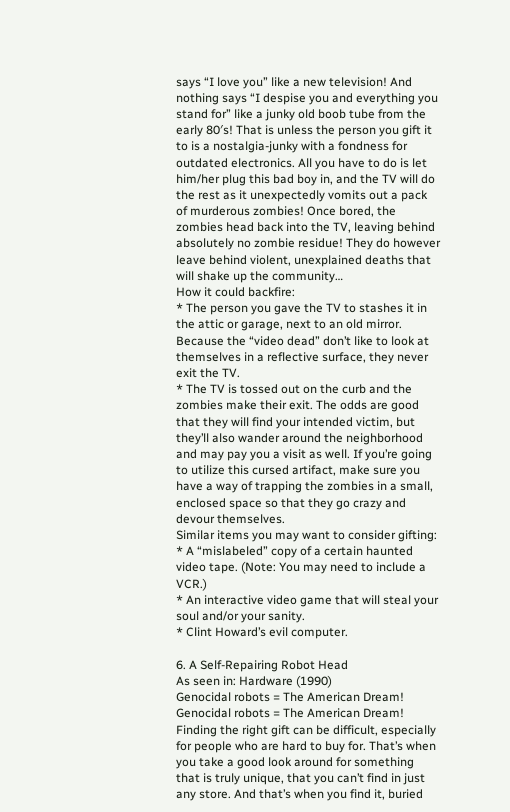says “I love you” like a new television! And nothing says “I despise you and everything you stand for” like a junky old boob tube from the early 80′s! That is unless the person you gift it to is a nostalgia-junky with a fondness for outdated electronics. All you have to do is let him/her plug this bad boy in, and the TV will do the rest as it unexpectedly vomits out a pack of murderous zombies! Once bored, the zombies head back into the TV, leaving behind absolutely no zombie residue! They do however leave behind violent, unexplained deaths that will shake up the community…
How it could backfire:
* The person you gave the TV to stashes it in the attic or garage, next to an old mirror. Because the “video dead” don’t like to look at themselves in a reflective surface, they never exit the TV.
* The TV is tossed out on the curb and the zombies make their exit. The odds are good that they will find your intended victim, but they’ll also wander around the neighborhood and may pay you a visit as well. If you’re going to utilize this cursed artifact, make sure you have a way of trapping the zombies in a small, enclosed space so that they go crazy and devour themselves.
Similar items you may want to consider gifting:
* A “mislabeled” copy of a certain haunted video tape. (Note: You may need to include a VCR.)
* An interactive video game that will steal your soul and/or your sanity.
* Clint Howard’s evil computer.

6. A Self-Repairing Robot Head
As seen in: Hardware (1990)
Genocidal robots = The American Dream!
Genocidal robots = The American Dream!
Finding the right gift can be difficult, especially for people who are hard to buy for. That’s when you take a good look around for something that is truly unique, that you can’t find in just any store. And that’s when you find it, buried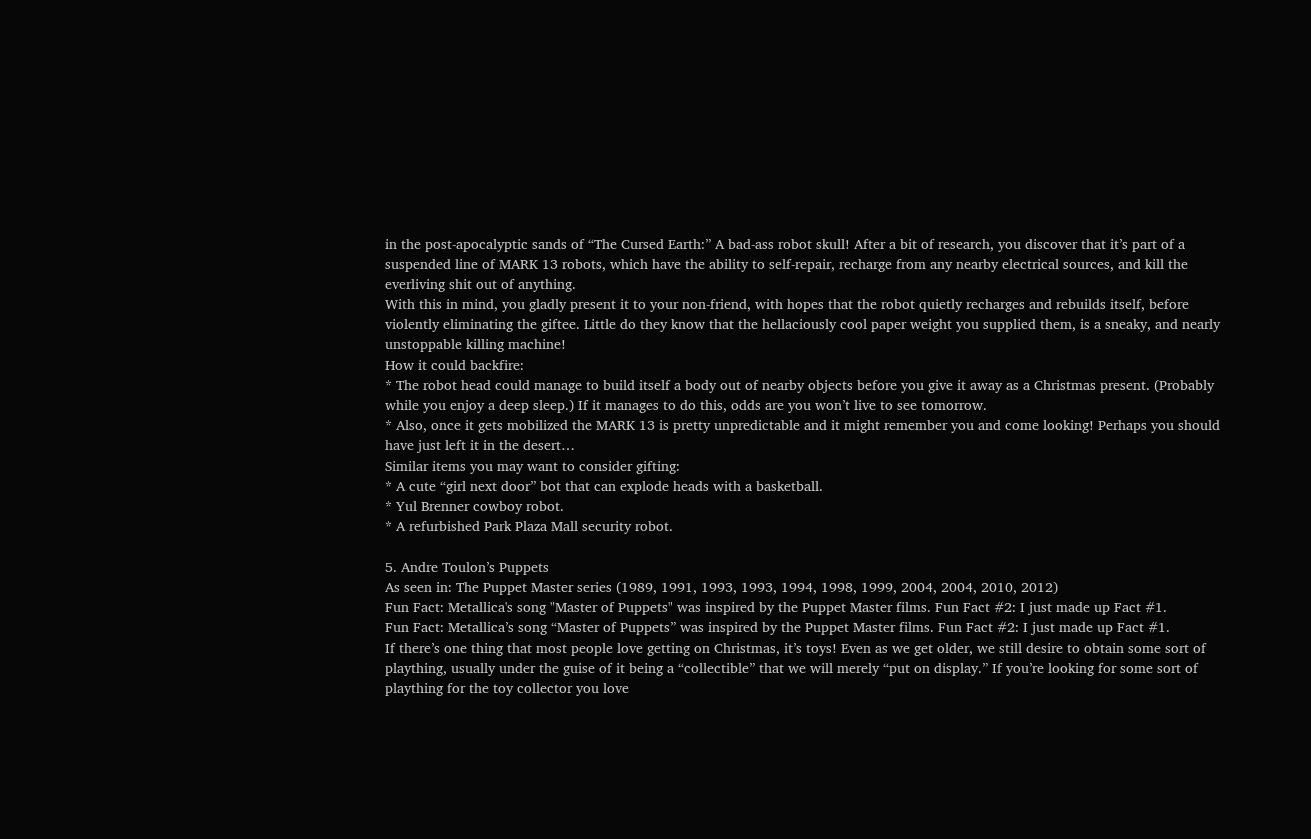in the post-apocalyptic sands of “The Cursed Earth:” A bad-ass robot skull! After a bit of research, you discover that it’s part of a suspended line of MARK 13 robots, which have the ability to self-repair, recharge from any nearby electrical sources, and kill the everliving shit out of anything.
With this in mind, you gladly present it to your non-friend, with hopes that the robot quietly recharges and rebuilds itself, before violently eliminating the giftee. Little do they know that the hellaciously cool paper weight you supplied them, is a sneaky, and nearly unstoppable killing machine!
How it could backfire:
* The robot head could manage to build itself a body out of nearby objects before you give it away as a Christmas present. (Probably while you enjoy a deep sleep.) If it manages to do this, odds are you won’t live to see tomorrow.
* Also, once it gets mobilized the MARK 13 is pretty unpredictable and it might remember you and come looking! Perhaps you should have just left it in the desert…
Similar items you may want to consider gifting:
* A cute “girl next door” bot that can explode heads with a basketball.
* Yul Brenner cowboy robot.
* A refurbished Park Plaza Mall security robot.

5. Andre Toulon’s Puppets
As seen in: The Puppet Master series (1989, 1991, 1993, 1993, 1994, 1998, 1999, 2004, 2004, 2010, 2012)
Fun Fact: Metallica's song "Master of Puppets" was inspired by the Puppet Master films. Fun Fact #2: I just made up Fact #1.
Fun Fact: Metallica’s song “Master of Puppets” was inspired by the Puppet Master films. Fun Fact #2: I just made up Fact #1.
If there’s one thing that most people love getting on Christmas, it’s toys! Even as we get older, we still desire to obtain some sort of plaything, usually under the guise of it being a “collectible” that we will merely “put on display.” If you’re looking for some sort of plaything for the toy collector you love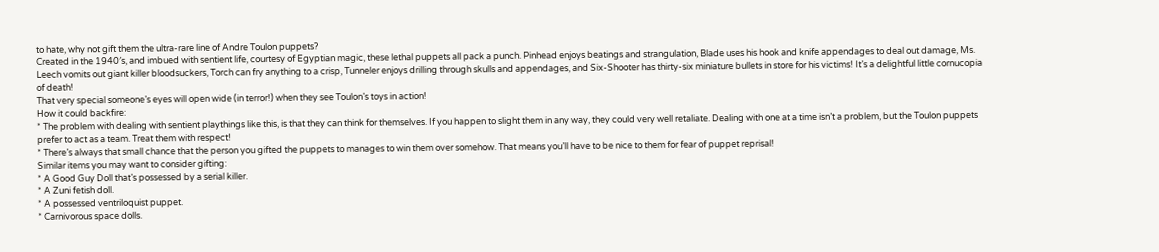to hate, why not gift them the ultra-rare line of Andre Toulon puppets?
Created in the 1940′s, and imbued with sentient life, courtesy of Egyptian magic, these lethal puppets all pack a punch. Pinhead enjoys beatings and strangulation, Blade uses his hook and knife appendages to deal out damage, Ms. Leech vomits out giant killer bloodsuckers, Torch can fry anything to a crisp, Tunneler enjoys drilling through skulls and appendages, and Six-Shooter has thirty-six miniature bullets in store for his victims! It’s a delightful little cornucopia of death!
That very special someone’s eyes will open wide (in terror!) when they see Toulon’s toys in action!
How it could backfire:
* The problem with dealing with sentient playthings like this, is that they can think for themselves. If you happen to slight them in any way, they could very well retaliate. Dealing with one at a time isn’t a problem, but the Toulon puppets prefer to act as a team. Treat them with respect!
* There’s always that small chance that the person you gifted the puppets to manages to win them over somehow. That means you’ll have to be nice to them for fear of puppet reprisal!
Similar items you may want to consider gifting:
* A Good Guy Doll that’s possessed by a serial killer.
* A Zuni fetish doll.
* A possessed ventriloquist puppet.
* Carnivorous space dolls.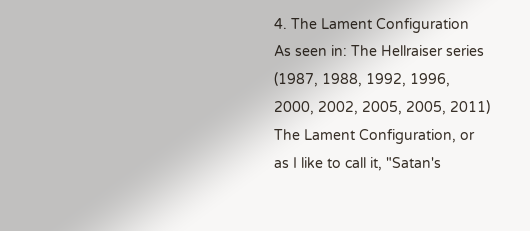4. The Lament Configuration
As seen in: The Hellraiser series (1987, 1988, 1992, 1996, 2000, 2002, 2005, 2005, 2011)
The Lament Configuration, or as I like to call it, "Satan's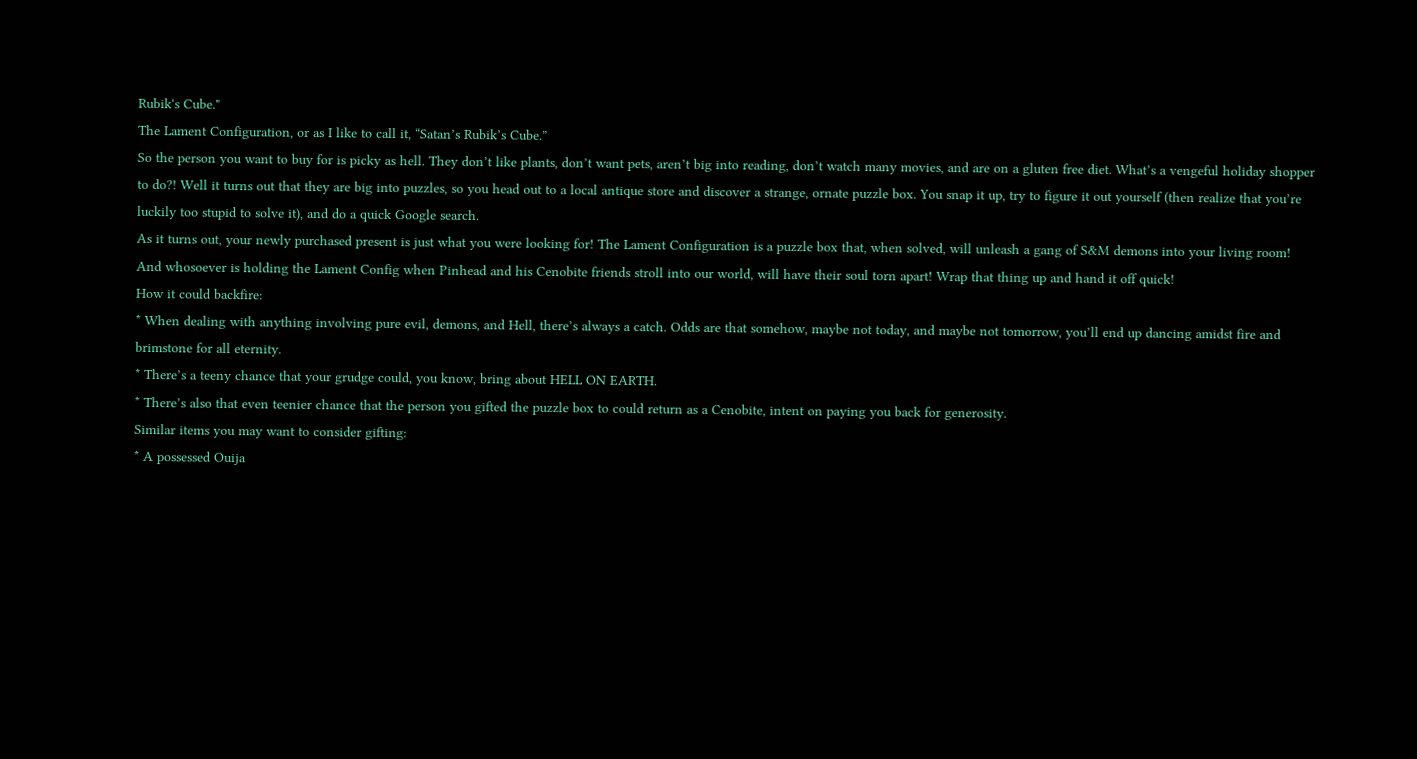Rubik's Cube."
The Lament Configuration, or as I like to call it, “Satan’s Rubik’s Cube.”
So the person you want to buy for is picky as hell. They don’t like plants, don’t want pets, aren’t big into reading, don’t watch many movies, and are on a gluten free diet. What’s a vengeful holiday shopper to do?! Well it turns out that they are big into puzzles, so you head out to a local antique store and discover a strange, ornate puzzle box. You snap it up, try to figure it out yourself (then realize that you’re luckily too stupid to solve it), and do a quick Google search.
As it turns out, your newly purchased present is just what you were looking for! The Lament Configuration is a puzzle box that, when solved, will unleash a gang of S&M demons into your living room! And whosoever is holding the Lament Config when Pinhead and his Cenobite friends stroll into our world, will have their soul torn apart! Wrap that thing up and hand it off quick!
How it could backfire:
* When dealing with anything involving pure evil, demons, and Hell, there’s always a catch. Odds are that somehow, maybe not today, and maybe not tomorrow, you’ll end up dancing amidst fire and brimstone for all eternity.
* There’s a teeny chance that your grudge could, you know, bring about HELL ON EARTH.
* There’s also that even teenier chance that the person you gifted the puzzle box to could return as a Cenobite, intent on paying you back for generosity.
Similar items you may want to consider gifting:
* A possessed Ouija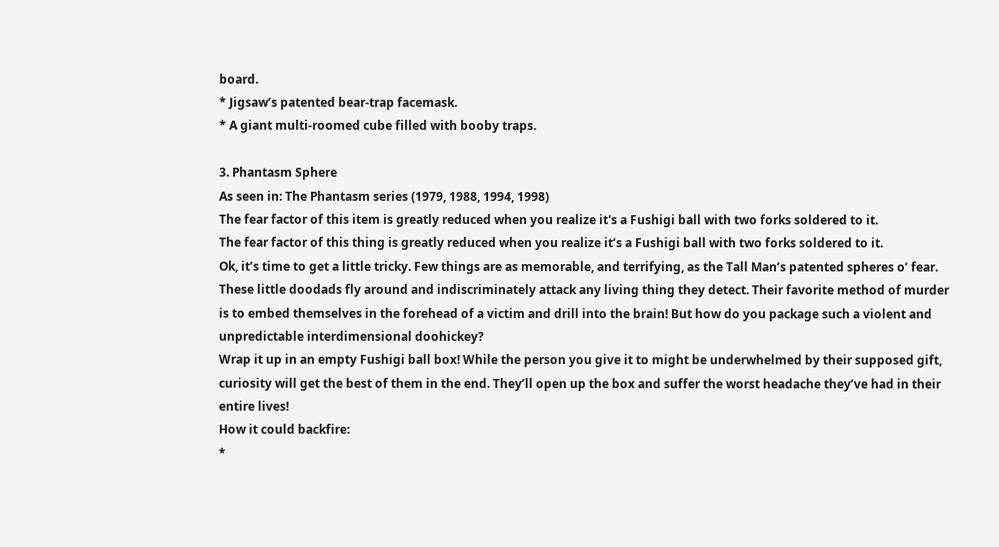board.
* Jigsaw’s patented bear-trap facemask.
* A giant multi-roomed cube filled with booby traps.

3. Phantasm Sphere
As seen in: The Phantasm series (1979, 1988, 1994, 1998)
The fear factor of this item is greatly reduced when you realize it's a Fushigi ball with two forks soldered to it.
The fear factor of this thing is greatly reduced when you realize it’s a Fushigi ball with two forks soldered to it.
Ok, it’s time to get a little tricky. Few things are as memorable, and terrifying, as the Tall Man’s patented spheres o’ fear. These little doodads fly around and indiscriminately attack any living thing they detect. Their favorite method of murder is to embed themselves in the forehead of a victim and drill into the brain! But how do you package such a violent and unpredictable interdimensional doohickey?
Wrap it up in an empty Fushigi ball box! While the person you give it to might be underwhelmed by their supposed gift, curiosity will get the best of them in the end. They’ll open up the box and suffer the worst headache they’ve had in their entire lives!
How it could backfire:
*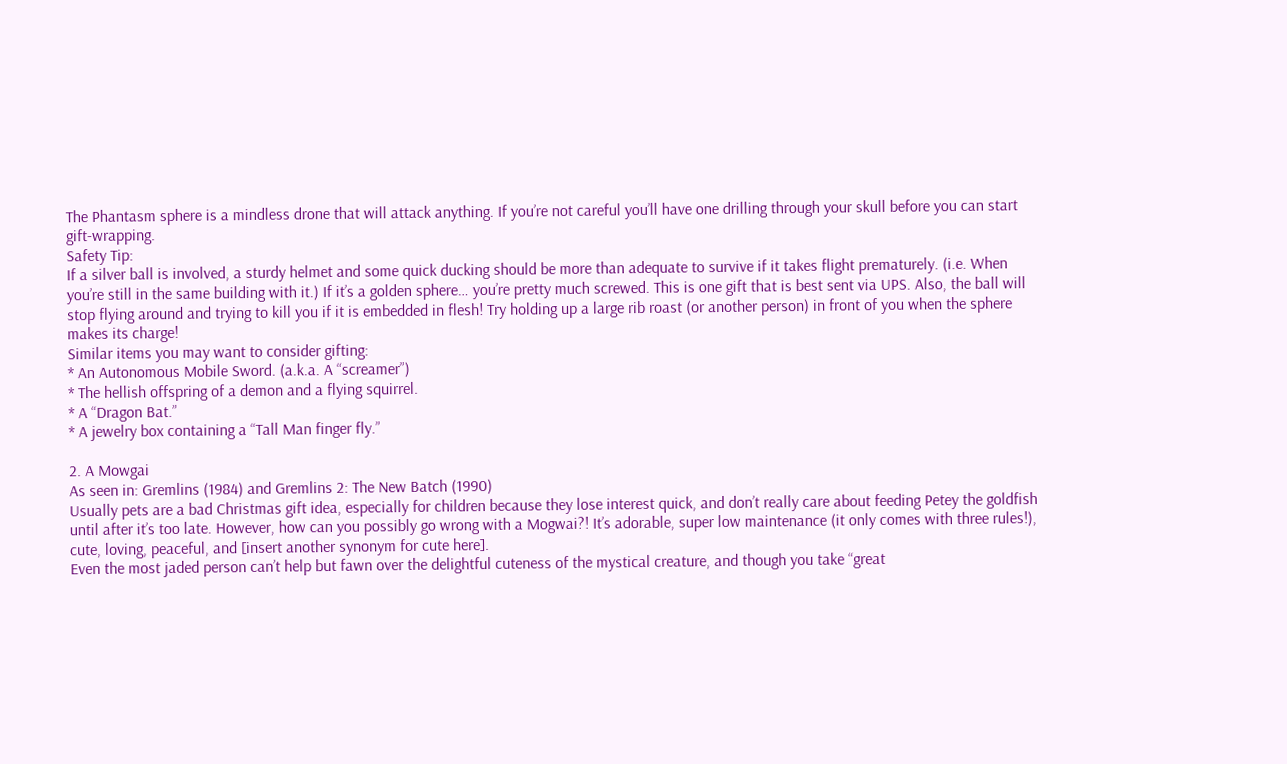The Phantasm sphere is a mindless drone that will attack anything. If you’re not careful you’ll have one drilling through your skull before you can start gift-wrapping.
Safety Tip:
If a silver ball is involved, a sturdy helmet and some quick ducking should be more than adequate to survive if it takes flight prematurely. (i.e. When you’re still in the same building with it.) If it’s a golden sphere… you’re pretty much screwed. This is one gift that is best sent via UPS. Also, the ball will stop flying around and trying to kill you if it is embedded in flesh! Try holding up a large rib roast (or another person) in front of you when the sphere makes its charge!
Similar items you may want to consider gifting:
* An Autonomous Mobile Sword. (a.k.a. A “screamer”)
* The hellish offspring of a demon and a flying squirrel.
* A “Dragon Bat.”
* A jewelry box containing a “Tall Man finger fly.”

2. A Mowgai
As seen in: Gremlins (1984) and Gremlins 2: The New Batch (1990)
Usually pets are a bad Christmas gift idea, especially for children because they lose interest quick, and don’t really care about feeding Petey the goldfish until after it’s too late. However, how can you possibly go wrong with a Mogwai?! It’s adorable, super low maintenance (it only comes with three rules!), cute, loving, peaceful, and [insert another synonym for cute here].
Even the most jaded person can’t help but fawn over the delightful cuteness of the mystical creature, and though you take “great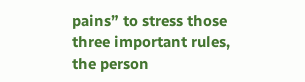pains” to stress those three important rules, the person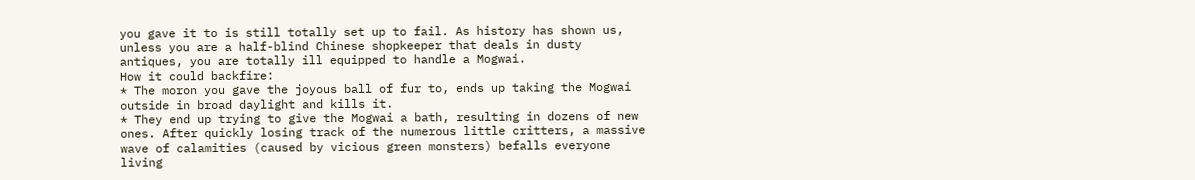you gave it to is still totally set up to fail. As history has shown us, unless you are a half-blind Chinese shopkeeper that deals in dusty antiques, you are totally ill equipped to handle a Mogwai.
How it could backfire:
* The moron you gave the joyous ball of fur to, ends up taking the Mogwai outside in broad daylight and kills it.
* They end up trying to give the Mogwai a bath, resulting in dozens of new ones. After quickly losing track of the numerous little critters, a massive wave of calamities (caused by vicious green monsters) befalls everyone living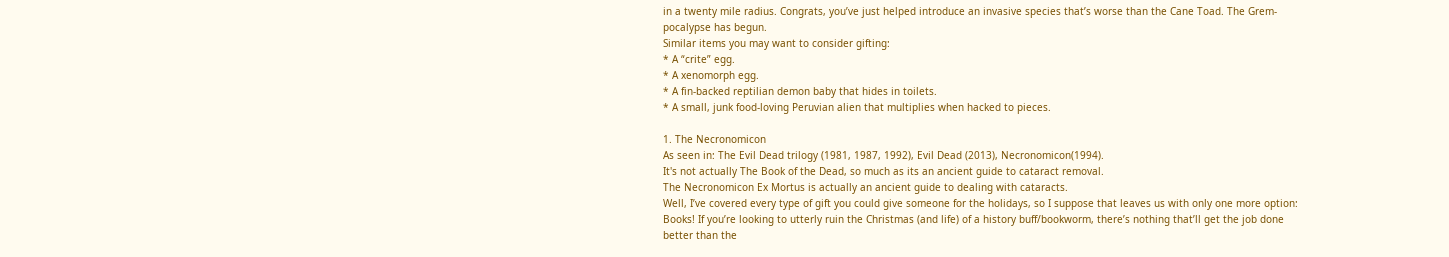in a twenty mile radius. Congrats, you’ve just helped introduce an invasive species that’s worse than the Cane Toad. The Grem-pocalypse has begun.
Similar items you may want to consider gifting:
* A “crite” egg.
* A xenomorph egg.
* A fin-backed reptilian demon baby that hides in toilets.
* A small, junk food-loving Peruvian alien that multiplies when hacked to pieces.

1. The Necronomicon
As seen in: The Evil Dead trilogy (1981, 1987, 1992), Evil Dead (2013), Necronomicon(1994).
It's not actually The Book of the Dead, so much as its an ancient guide to cataract removal.
The Necronomicon Ex Mortus is actually an ancient guide to dealing with cataracts.
Well, I’ve covered every type of gift you could give someone for the holidays, so I suppose that leaves us with only one more option: Books! If you’re looking to utterly ruin the Christmas (and life) of a history buff/bookworm, there’s nothing that’ll get the job done better than the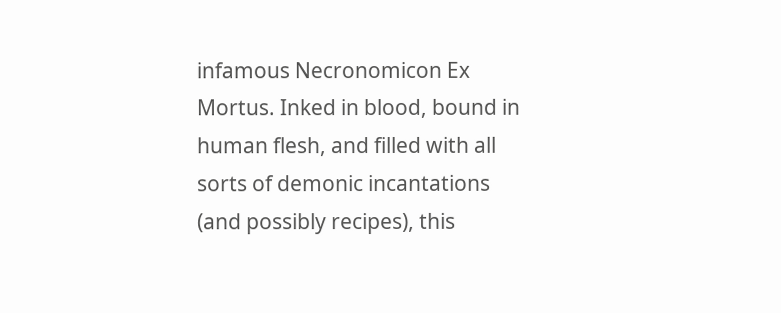infamous Necronomicon Ex Mortus. Inked in blood, bound in human flesh, and filled with all sorts of demonic incantations (and possibly recipes), this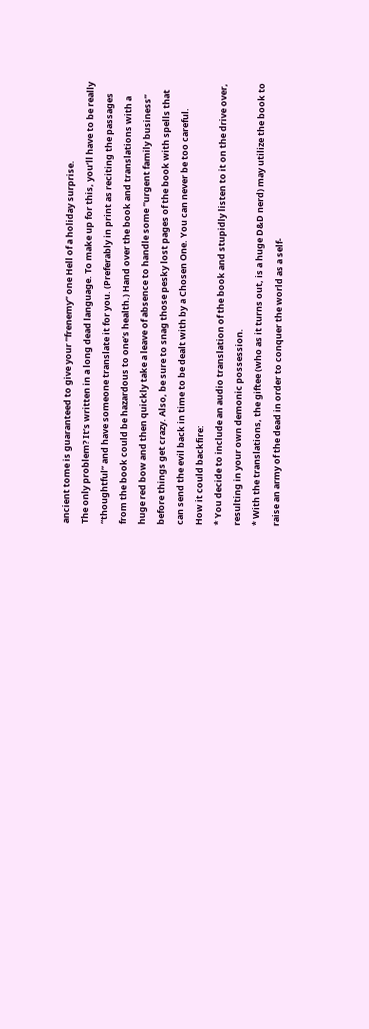ancient tome is guaranteed to give your “frenemy” one Hell of a holiday surprise.
The only problem? It’s written in a long dead language. To make up for this, you’ll have to be really “thoughtful” and have someone translate it for you. (Preferably in print as reciting the passages from the book could be hazardous to one’s health.) Hand over the book and translations with a huge red bow and then quickly take a leave of absence to handle some “urgent family business” before things get crazy. Also, be sure to snag those pesky lost pages of the book with spells that can send the evil back in time to be dealt with by a Chosen One. You can never be too careful.
How it could backfire:
* You decide to include an audio translation of the book and stupidly listen to it on the drive over, resulting in your own demonic possession.
* With the translations, the giftee (who as it turns out, is a huge D&D nerd) may utilize the book to raise an army of the dead in order to conquer the world as a self-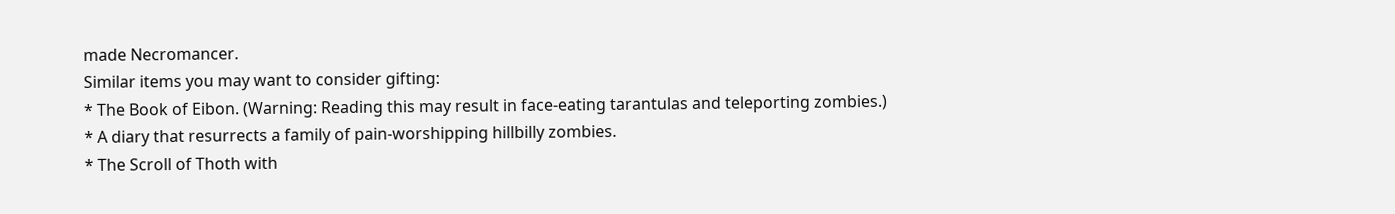made Necromancer.
Similar items you may want to consider gifting:
* The Book of Eibon. (Warning: Reading this may result in face-eating tarantulas and teleporting zombies.)
* A diary that resurrects a family of pain-worshipping hillbilly zombies.
* The Scroll of Thoth with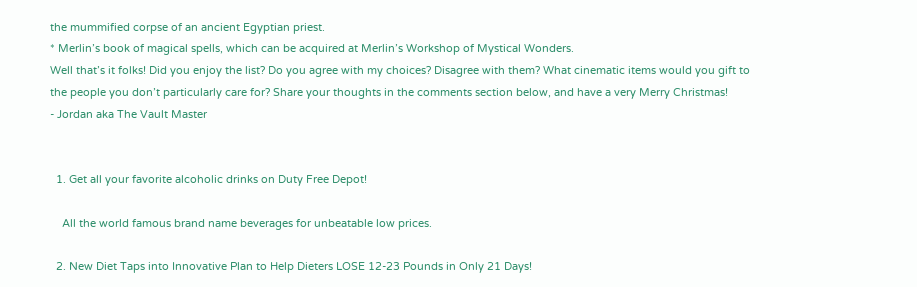the mummified corpse of an ancient Egyptian priest.
* Merlin’s book of magical spells, which can be acquired at Merlin’s Workshop of Mystical Wonders.
Well that’s it folks! Did you enjoy the list? Do you agree with my choices? Disagree with them? What cinematic items would you gift to the people you don’t particularly care for? Share your thoughts in the comments section below, and have a very Merry Christmas!
- Jordan aka The Vault Master


  1. Get all your favorite alcoholic drinks on Duty Free Depot!

    All the world famous brand name beverages for unbeatable low prices.

  2. New Diet Taps into Innovative Plan to Help Dieters LOSE 12-23 Pounds in Only 21 Days!